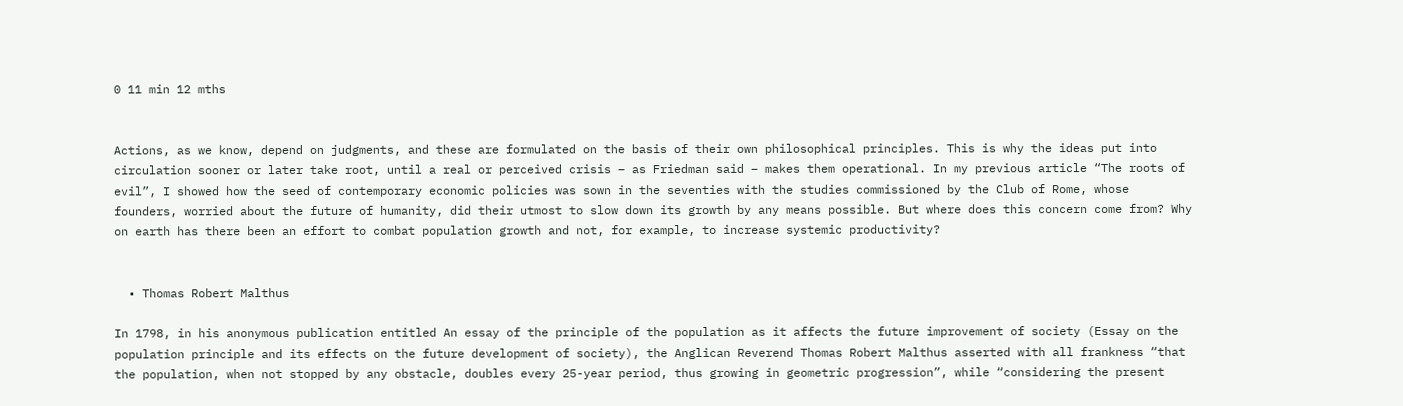0 11 min 12 mths


Actions, as we know, depend on judgments, and these are formulated on the basis of their own philosophical principles. This is why the ideas put into circulation sooner or later take root, until a real or perceived crisis – as Friedman said – makes them operational. In my previous article “The roots of evil”, I showed how the seed of contemporary economic policies was sown in the seventies with the studies commissioned by the Club of Rome, whose founders, worried about the future of humanity, did their utmost to slow down its growth by any means possible. But where does this concern come from? Why on earth has there been an effort to combat population growth and not, for example, to increase systemic productivity?


  • Thomas Robert Malthus

In 1798, in his anonymous publication entitled An essay of the principle of the population as it affects the future improvement of society (Essay on the population principle and its effects on the future development of society), the Anglican Reverend Thomas Robert Malthus asserted with all frankness “that the population, when not stopped by any obstacle, doubles every 25-year period, thus growing in geometric progression”, while “considering the present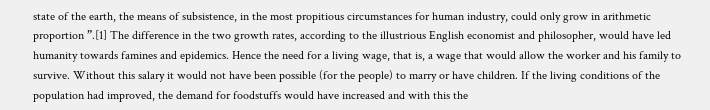state of the earth, the means of subsistence, in the most propitious circumstances for human industry, could only grow in arithmetic proportion ”.[1] The difference in the two growth rates, according to the illustrious English economist and philosopher, would have led humanity towards famines and epidemics. Hence the need for a living wage, that is, a wage that would allow the worker and his family to survive. Without this salary it would not have been possible (for the people) to marry or have children. If the living conditions of the population had improved, the demand for foodstuffs would have increased and with this the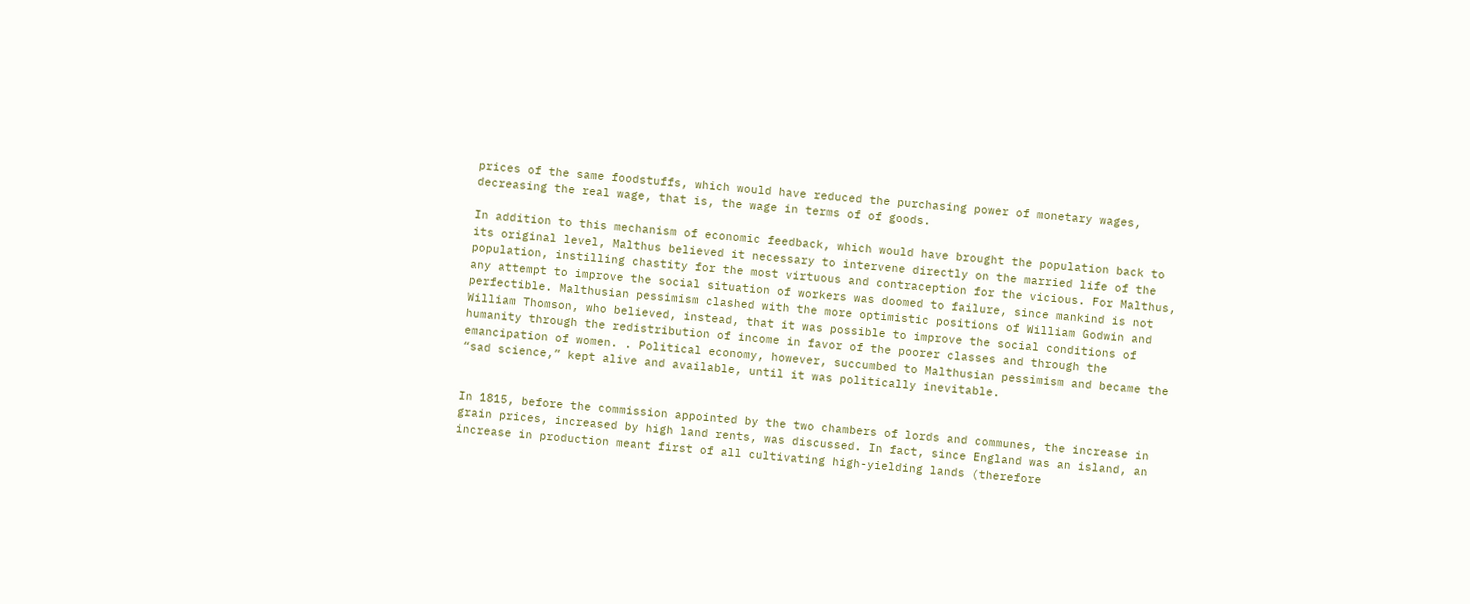prices of the same foodstuffs, which would have reduced the purchasing power of monetary wages, decreasing the real wage, that is, the wage in terms of of goods.

In addition to this mechanism of economic feedback, which would have brought the population back to its original level, Malthus believed it necessary to intervene directly on the married life of the population, instilling chastity for the most virtuous and contraception for the vicious. For Malthus, any attempt to improve the social situation of workers was doomed to failure, since mankind is not perfectible. Malthusian pessimism clashed with the more optimistic positions of William Godwin and William Thomson, who believed, instead, that it was possible to improve the social conditions of humanity through the redistribution of income in favor of the poorer classes and through the emancipation of women. . Political economy, however, succumbed to Malthusian pessimism and became the “sad science,” kept alive and available, until it was politically inevitable.


In 1815, before the commission appointed by the two chambers of lords and communes, the increase in grain prices, increased by high land rents, was discussed. In fact, since England was an island, an increase in production meant first of all cultivating high-yielding lands (therefore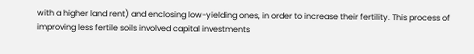with a higher land rent) and enclosing low-yielding ones, in order to increase their fertility. This process of improving less fertile soils involved capital investments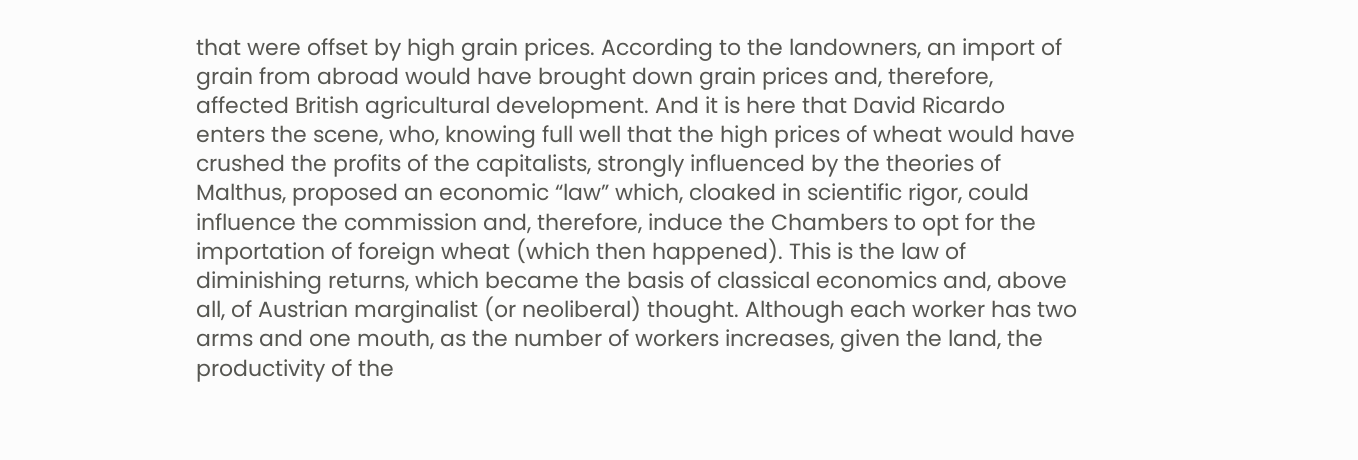that were offset by high grain prices. According to the landowners, an import of grain from abroad would have brought down grain prices and, therefore, affected British agricultural development. And it is here that David Ricardo enters the scene, who, knowing full well that the high prices of wheat would have crushed the profits of the capitalists, strongly influenced by the theories of Malthus, proposed an economic “law” which, cloaked in scientific rigor, could influence the commission and, therefore, induce the Chambers to opt for the importation of foreign wheat (which then happened). This is the law of diminishing returns, which became the basis of classical economics and, above all, of Austrian marginalist (or neoliberal) thought. Although each worker has two arms and one mouth, as the number of workers increases, given the land, the productivity of the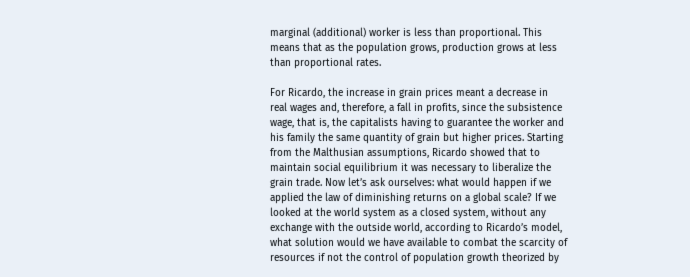marginal (additional) worker is less than proportional. This means that as the population grows, production grows at less than proportional rates.

For Ricardo, the increase in grain prices meant a decrease in real wages and, therefore, a fall in profits, since the subsistence wage, that is, the capitalists having to guarantee the worker and his family the same quantity of grain but higher prices. Starting from the Malthusian assumptions, Ricardo showed that to maintain social equilibrium it was necessary to liberalize the grain trade. Now let’s ask ourselves: what would happen if we applied the law of diminishing returns on a global scale? If we looked at the world system as a closed system, without any exchange with the outside world, according to Ricardo’s model, what solution would we have available to combat the scarcity of resources if not the control of population growth theorized by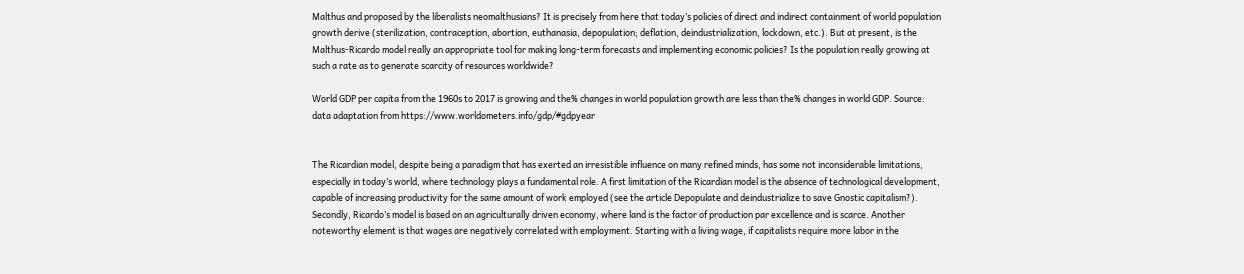Malthus and proposed by the liberalists neomalthusians? It is precisely from here that today’s policies of direct and indirect containment of world population growth derive (sterilization, contraception, abortion, euthanasia, depopulation; deflation, deindustrialization, lockdown, etc.). But at present, is the Malthus-Ricardo model really an appropriate tool for making long-term forecasts and implementing economic policies? Is the population really growing at such a rate as to generate scarcity of resources worldwide?

World GDP per capita from the 1960s to 2017 is growing and the% changes in world population growth are less than the% changes in world GDP. Source: data adaptation from https://www.worldometers.info/gdp/#gdpyear


The Ricardian model, despite being a paradigm that has exerted an irresistible influence on many refined minds, has some not inconsiderable limitations, especially in today’s world, where technology plays a fundamental role. A first limitation of the Ricardian model is the absence of technological development, capable of increasing productivity for the same amount of work employed (see the article Depopulate and deindustrialize to save Gnostic capitalism?). Secondly, Ricardo’s model is based on an agriculturally driven economy, where land is the factor of production par excellence and is scarce. Another noteworthy element is that wages are negatively correlated with employment. Starting with a living wage, if capitalists require more labor in the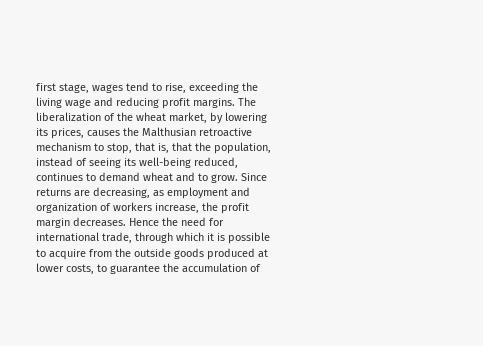first stage, wages tend to rise, exceeding the living wage and reducing profit margins. The liberalization of the wheat market, by lowering its prices, causes the Malthusian retroactive mechanism to stop, that is, that the population, instead of seeing its well-being reduced, continues to demand wheat and to grow. Since returns are decreasing, as employment and organization of workers increase, the profit margin decreases. Hence the need for international trade, through which it is possible to acquire from the outside goods produced at lower costs, to guarantee the accumulation of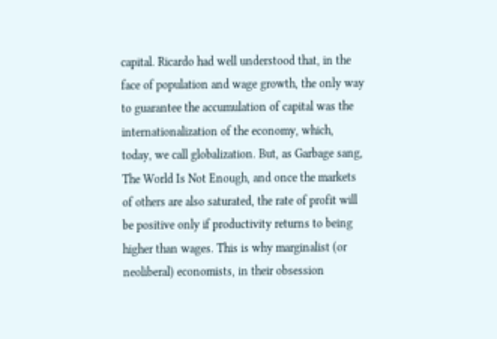capital. Ricardo had well understood that, in the face of population and wage growth, the only way to guarantee the accumulation of capital was the internationalization of the economy, which, today, we call globalization. But, as Garbage sang, The World Is Not Enough, and once the markets of others are also saturated, the rate of profit will be positive only if productivity returns to being higher than wages. This is why marginalist (or neoliberal) economists, in their obsession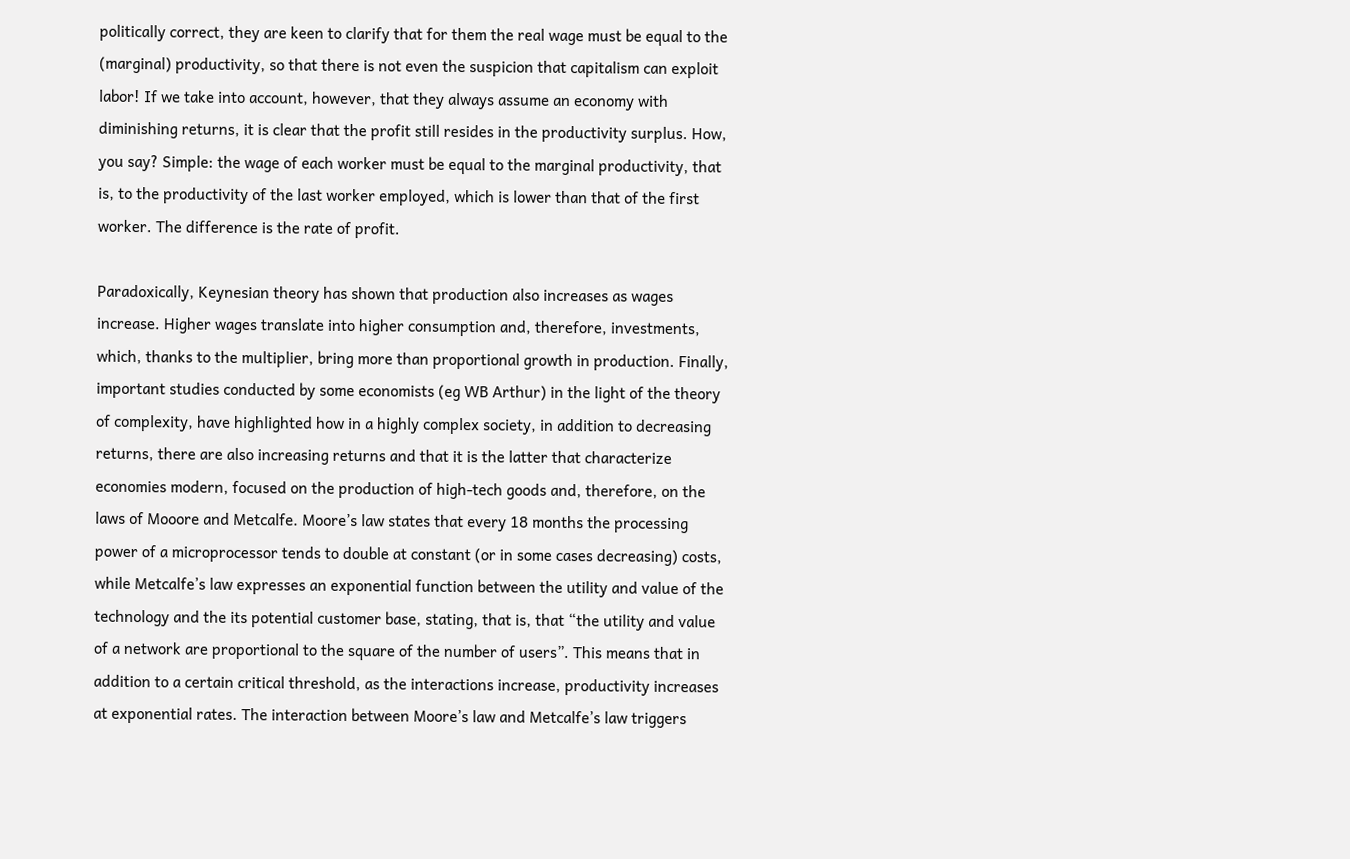politically correct, they are keen to clarify that for them the real wage must be equal to the (marginal) productivity, so that there is not even the suspicion that capitalism can exploit labor! If we take into account, however, that they always assume an economy with diminishing returns, it is clear that the profit still resides in the productivity surplus. How, you say? Simple: the wage of each worker must be equal to the marginal productivity, that is, to the productivity of the last worker employed, which is lower than that of the first worker. The difference is the rate of profit.

Paradoxically, Keynesian theory has shown that production also increases as wages increase. Higher wages translate into higher consumption and, therefore, investments, which, thanks to the multiplier, bring more than proportional growth in production. Finally, important studies conducted by some economists (eg WB Arthur) in the light of the theory of complexity, have highlighted how in a highly complex society, in addition to decreasing returns, there are also increasing returns and that it is the latter that characterize economies modern, focused on the production of high-tech goods and, therefore, on the laws of Mooore and Metcalfe. Moore’s law states that every 18 months the processing power of a microprocessor tends to double at constant (or in some cases decreasing) costs, while Metcalfe’s law expresses an exponential function between the utility and value of the technology and the its potential customer base, stating, that is, that “the utility and value of a network are proportional to the square of the number of users”. This means that in addition to a certain critical threshold, as the interactions increase, productivity increases at exponential rates. The interaction between Moore’s law and Metcalfe’s law triggers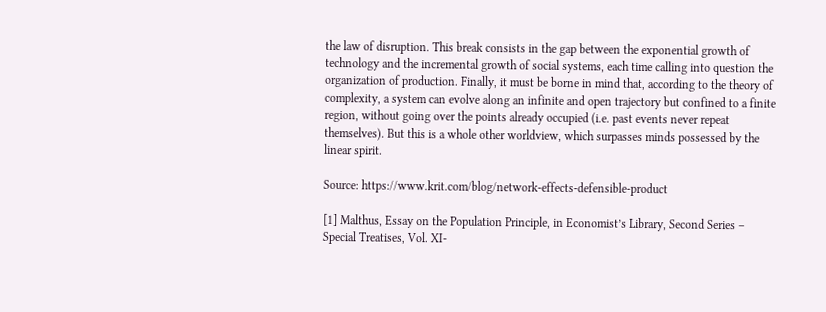the law of disruption. This break consists in the gap between the exponential growth of technology and the incremental growth of social systems, each time calling into question the organization of production. Finally, it must be borne in mind that, according to the theory of complexity, a system can evolve along an infinite and open trajectory but confined to a finite region, without going over the points already occupied (i.e. past events never repeat themselves). But this is a whole other worldview, which surpasses minds possessed by the linear spirit.

Source: https://www.krit.com/blog/network-effects-defensible-product

[1] Malthus, Essay on the Population Principle, in Economist’s Library, Second Series – Special Treatises, Vol. XI-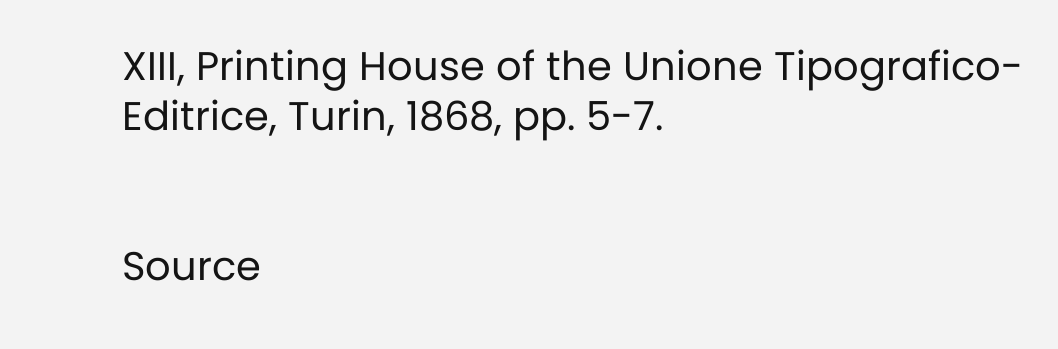XIII, Printing House of the Unione Tipografico-Editrice, Turin, 1868, pp. 5-7.


Source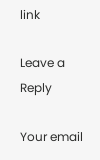link

Leave a Reply

Your email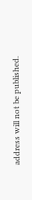address will not be published.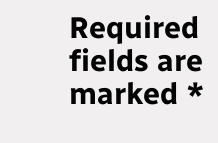Required fields are marked *